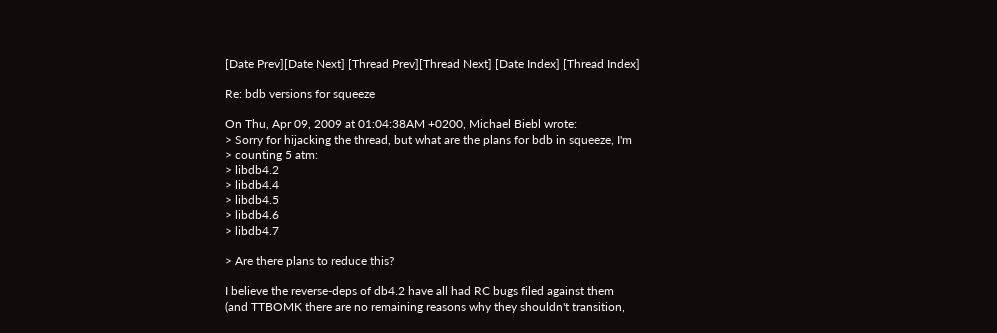[Date Prev][Date Next] [Thread Prev][Thread Next] [Date Index] [Thread Index]

Re: bdb versions for squeeze

On Thu, Apr 09, 2009 at 01:04:38AM +0200, Michael Biebl wrote:
> Sorry for hijacking the thread, but what are the plans for bdb in squeeze, I'm
> counting 5 atm:
> libdb4.2
> libdb4.4
> libdb4.5
> libdb4.6
> libdb4.7

> Are there plans to reduce this?

I believe the reverse-deps of db4.2 have all had RC bugs filed against them
(and TTBOMK there are no remaining reasons why they shouldn't transition,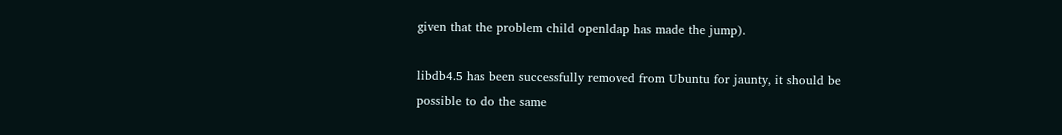given that the problem child openldap has made the jump).

libdb4.5 has been successfully removed from Ubuntu for jaunty, it should be
possible to do the same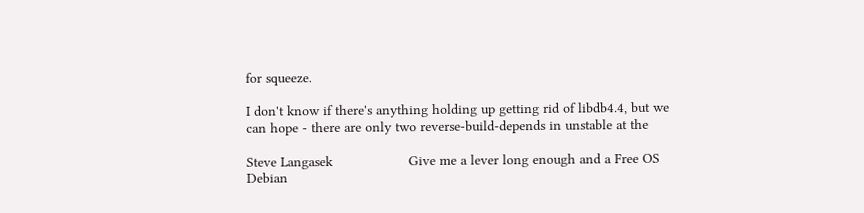for squeeze.

I don't know if there's anything holding up getting rid of libdb4.4, but we
can hope - there are only two reverse-build-depends in unstable at the

Steve Langasek                   Give me a lever long enough and a Free OS
Debian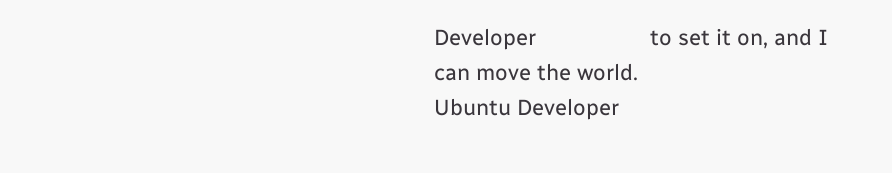Developer                   to set it on, and I can move the world.
Ubuntu Developer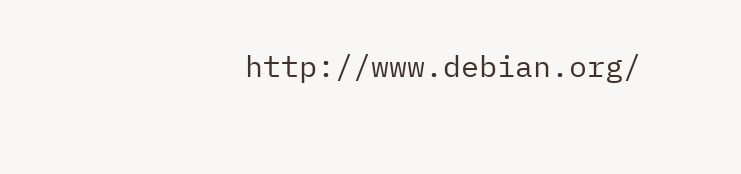http://www.debian.org/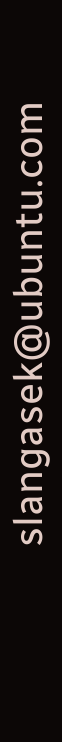slangasek@ubuntu.com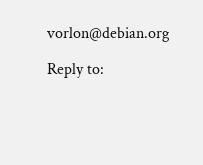vorlon@debian.org

Reply to: